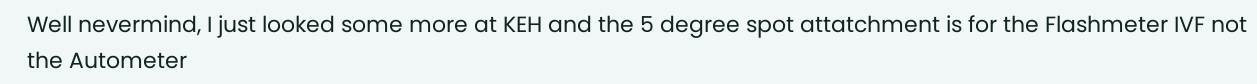Well nevermind, I just looked some more at KEH and the 5 degree spot attatchment is for the Flashmeter IVF not the Autometer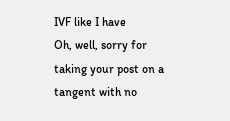IVF like I have
Oh, well, sorry for taking your post on a tangent with no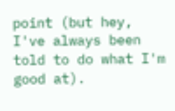point (but hey, I've always been told to do what I'm good at).